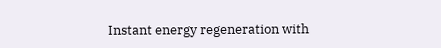Instant energy regeneration with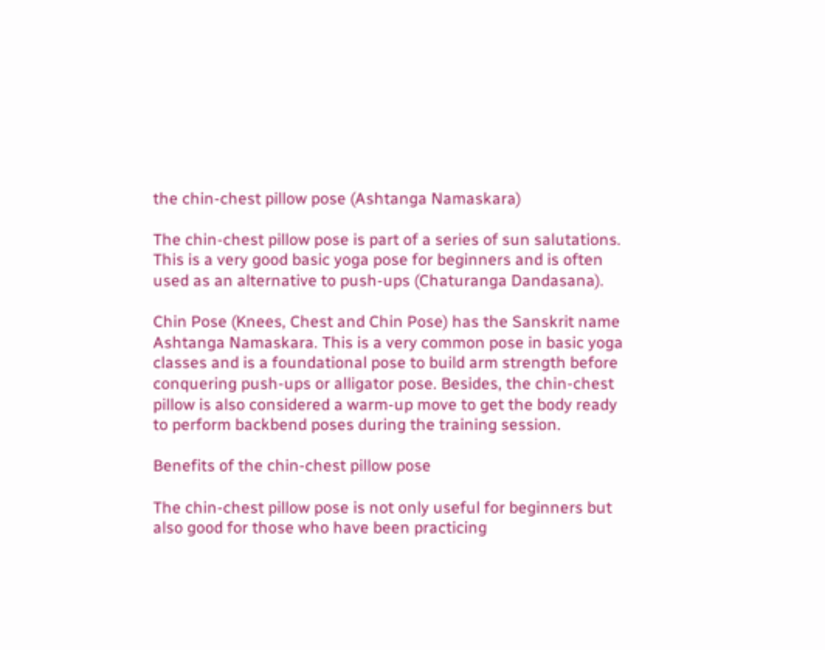the chin-chest pillow pose (Ashtanga Namaskara)

The chin-chest pillow pose is part of a series of sun salutations. This is a very good basic yoga pose for beginners and is often used as an alternative to push-ups (Chaturanga Dandasana).

Chin Pose (Knees, Chest and Chin Pose) has the Sanskrit name Ashtanga Namaskara. This is a very common pose in basic yoga classes and is a foundational pose to build arm strength before conquering push-ups or alligator pose. Besides, the chin-chest pillow is also considered a warm-up move to get the body ready to perform backbend poses during the training session.

Benefits of the chin-chest pillow pose

The chin-chest pillow pose is not only useful for beginners but also good for those who have been practicing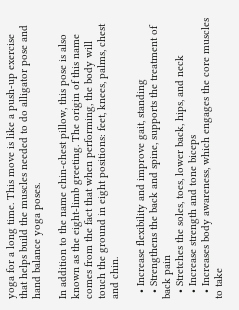yoga for a long time. This move is like a push-up exercise that helps build the muscles needed to do alligator pose and hand balance yoga poses.

In addition to the name chin-chest pillow, this pose is also known as the eight-limb greeting. The origin of this name comes from the fact that when performing, the body will touch the ground in eight positions: feet, knees, palms, chest and chin.

  • Increase flexibility and improve gait, standing
  • Strengthens the back and spine, supports the treatment of back pain
  • Stretches the soles, toes, lower back, hips, and neck
  • Increase strength and tone biceps
  • Increases body awareness, which engages the core muscles to take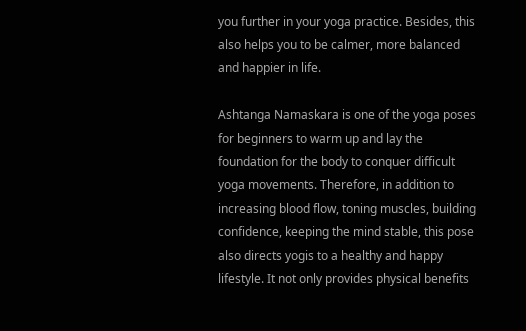you further in your yoga practice. Besides, this also helps you to be calmer, more balanced and happier in life.

Ashtanga Namaskara is one of the yoga poses for beginners to warm up and lay the foundation for the body to conquer difficult yoga movements. Therefore, in addition to increasing blood flow, toning muscles, building confidence, keeping the mind stable, this pose also directs yogis to a healthy and happy lifestyle. It not only provides physical benefits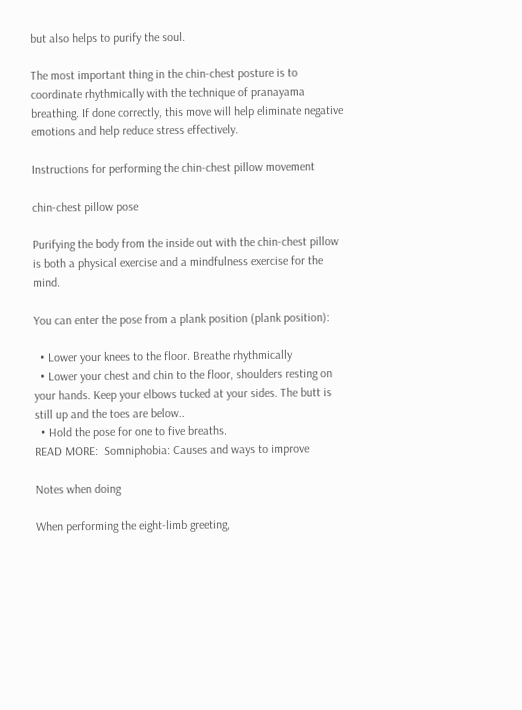but also helps to purify the soul.

The most important thing in the chin-chest posture is to coordinate rhythmically with the technique of pranayama breathing. If done correctly, this move will help eliminate negative emotions and help reduce stress effectively.

Instructions for performing the chin-chest pillow movement

chin-chest pillow pose

Purifying the body from the inside out with the chin-chest pillow is both a physical exercise and a mindfulness exercise for the mind.

You can enter the pose from a plank position (plank position):

  • Lower your knees to the floor. Breathe rhythmically
  • Lower your chest and chin to the floor, shoulders resting on your hands. Keep your elbows tucked at your sides. The butt is still up and the toes are below..
  • Hold the pose for one to five breaths.
READ MORE:  Somniphobia: Causes and ways to improve

Notes when doing

When performing the eight-limb greeting,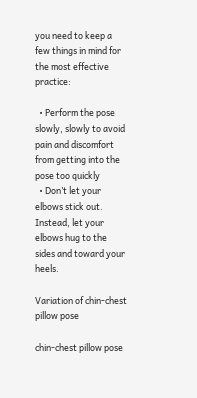you need to keep a few things in mind for the most effective practice:

  • Perform the pose slowly, slowly to avoid pain and discomfort from getting into the pose too quickly
  • Don’t let your elbows stick out. Instead, let your elbows hug to the sides and toward your heels.

Variation of chin-chest pillow pose

chin-chest pillow pose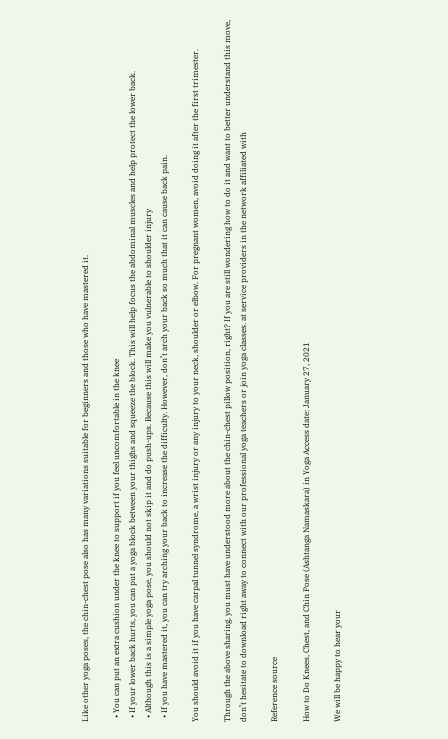Like other yoga poses, the chin-chest pose also has many variations suitable for beginners and those who have mastered it.

  • You can put an extra cushion under the knee to support if you feel uncomfortable in the knee
  • If your lower back hurts, you can put a yoga block between your thighs and squeeze the block. This will help focus the abdominal muscles and help protect the lower back.
  • Although this is a simple yoga pose, you should not skip it and do push-ups. Because this will make you vulnerable to shoulder injury
  • If you have mastered it, you can try arching your back to increase the difficulty. However, don’t arch your back so much that it can cause back pain.

You should avoid it if you have carpal tunnel syndrome, a wrist injury or any injury to your neck, shoulder or elbow. For pregnant women, avoid doing it after the first trimester.

Through the above sharing, you must have understood more about the chin-chest pillow position, right? If you are still wondering how to do it and want to better understand this move, don’t hesitate to download right away to connect with our professional yoga teachers or join yoga classes. at service providers in the network affiliated with

Reference source

How to Do Knees, Chest, and Chin Pose (Ashtanga Namaskara) in Yoga Access date: January 27, 2021

We will be happy to hear your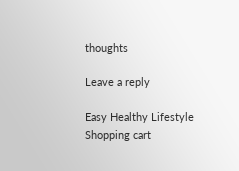thoughts

Leave a reply

Easy Healthy Lifestyle
Shopping cart